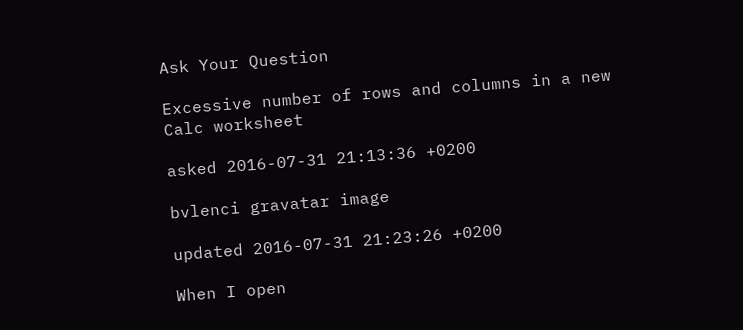Ask Your Question

Excessive number of rows and columns in a new Calc worksheet

asked 2016-07-31 21:13:36 +0200

bvlenci gravatar image

updated 2016-07-31 21:23:26 +0200

When I open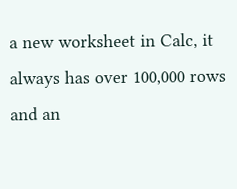a new worksheet in Calc, it always has over 100,000 rows and an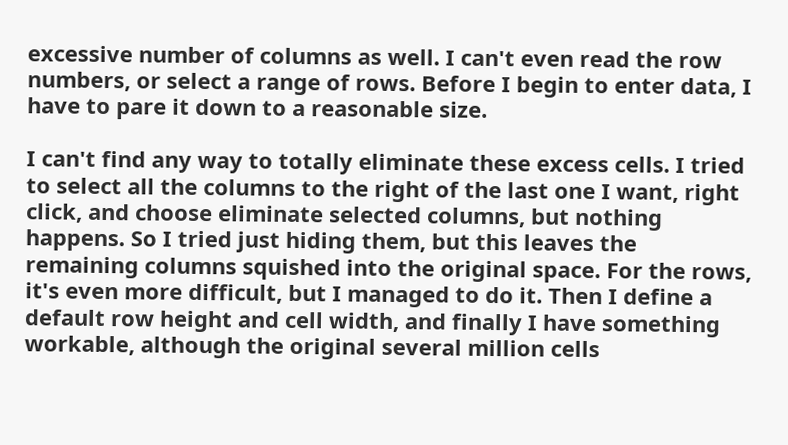excessive number of columns as well. I can't even read the row numbers, or select a range of rows. Before I begin to enter data, I have to pare it down to a reasonable size.

I can't find any way to totally eliminate these excess cells. I tried to select all the columns to the right of the last one I want, right click, and choose eliminate selected columns, but nothing happens. So I tried just hiding them, but this leaves the remaining columns squished into the original space. For the rows, it's even more difficult, but I managed to do it. Then I define a default row height and cell width, and finally I have something workable, although the original several million cells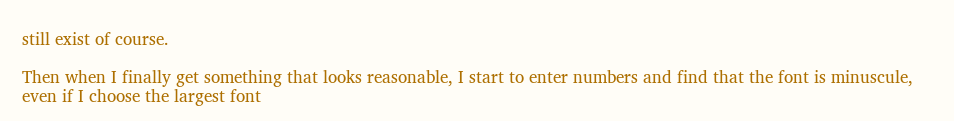still exist of course.

Then when I finally get something that looks reasonable, I start to enter numbers and find that the font is minuscule, even if I choose the largest font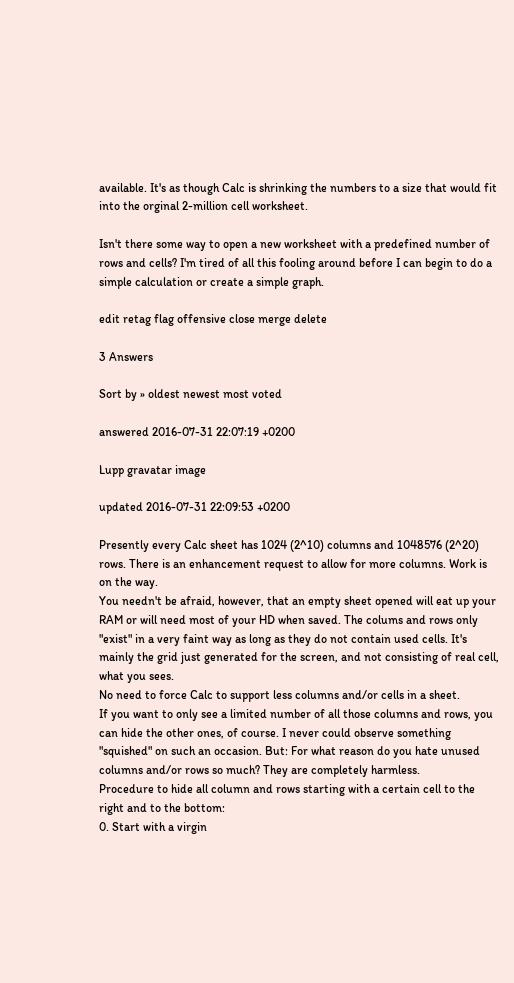available. It's as though Calc is shrinking the numbers to a size that would fit into the orginal 2-million cell worksheet.

Isn't there some way to open a new worksheet with a predefined number of rows and cells? I'm tired of all this fooling around before I can begin to do a simple calculation or create a simple graph.

edit retag flag offensive close merge delete

3 Answers

Sort by » oldest newest most voted

answered 2016-07-31 22:07:19 +0200

Lupp gravatar image

updated 2016-07-31 22:09:53 +0200

Presently every Calc sheet has 1024 (2^10) columns and 1048576 (2^20) rows. There is an enhancement request to allow for more columns. Work is on the way.
You needn't be afraid, however, that an empty sheet opened will eat up your RAM or will need most of your HD when saved. The colums and rows only "exist" in a very faint way as long as they do not contain used cells. It's mainly the grid just generated for the screen, and not consisting of real cell, what you sees.
No need to force Calc to support less columns and/or cells in a sheet.
If you want to only see a limited number of all those columns and rows, you can hide the other ones, of course. I never could observe something "squished" on such an occasion. But: For what reason do you hate unused columns and/or rows so much? They are completely harmless.
Procedure to hide all column and rows starting with a certain cell to the right and to the bottom:
0. Start with a virgin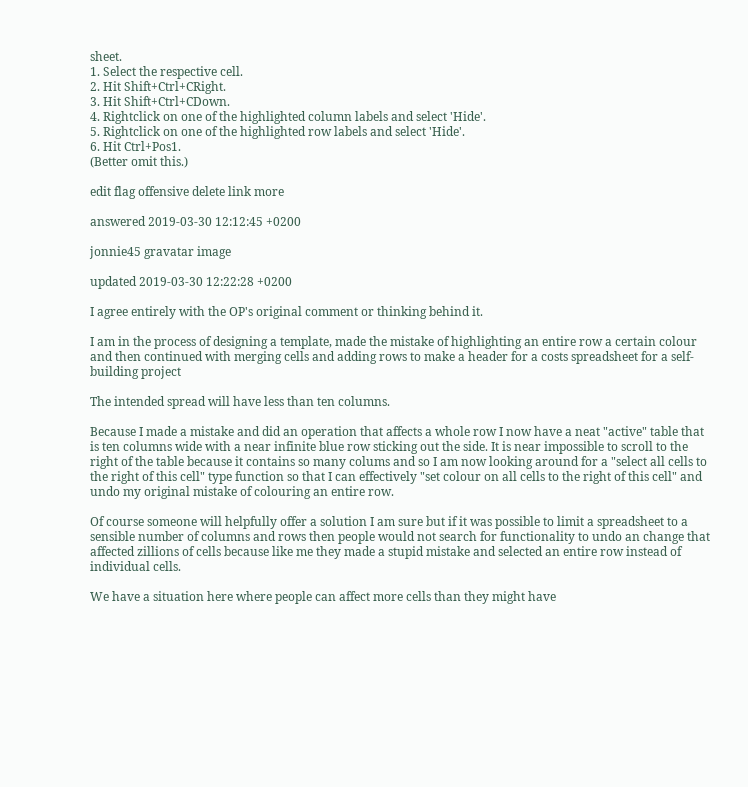sheet.
1. Select the respective cell.
2. Hit Shift+Ctrl+CRight.
3. Hit Shift+Ctrl+CDown.
4. Rightclick on one of the highlighted column labels and select 'Hide'.
5. Rightclick on one of the highlighted row labels and select 'Hide'.
6. Hit Ctrl+Pos1.
(Better omit this.)

edit flag offensive delete link more

answered 2019-03-30 12:12:45 +0200

jonnie45 gravatar image

updated 2019-03-30 12:22:28 +0200

I agree entirely with the OP's original comment or thinking behind it.

I am in the process of designing a template, made the mistake of highlighting an entire row a certain colour and then continued with merging cells and adding rows to make a header for a costs spreadsheet for a self-building project

The intended spread will have less than ten columns.

Because I made a mistake and did an operation that affects a whole row I now have a neat "active" table that is ten columns wide with a near infinite blue row sticking out the side. It is near impossible to scroll to the right of the table because it contains so many colums and so I am now looking around for a "select all cells to the right of this cell" type function so that I can effectively "set colour on all cells to the right of this cell" and undo my original mistake of colouring an entire row.

Of course someone will helpfully offer a solution I am sure but if it was possible to limit a spreadsheet to a sensible number of columns and rows then people would not search for functionality to undo an change that affected zillions of cells because like me they made a stupid mistake and selected an entire row instead of individual cells.

We have a situation here where people can affect more cells than they might have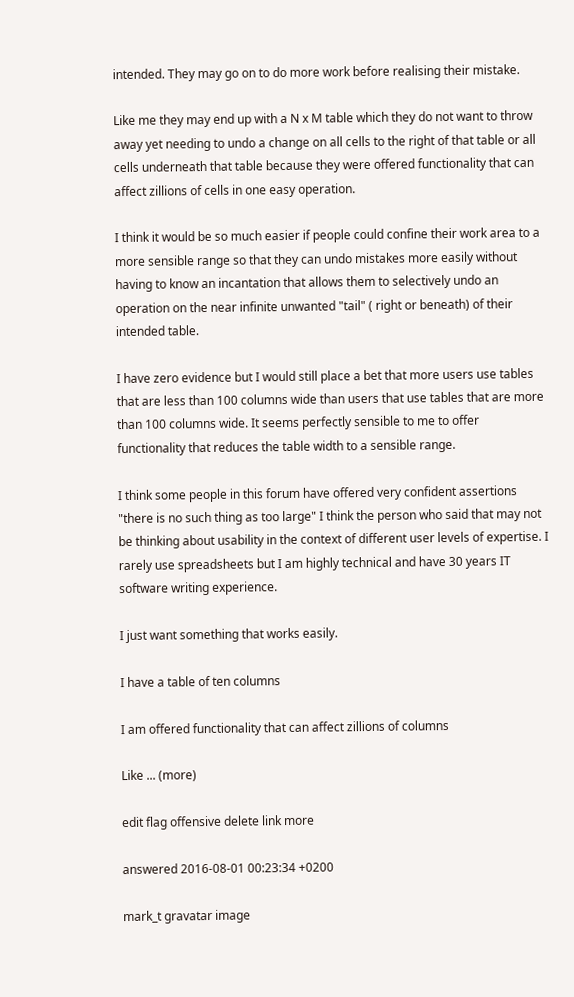intended. They may go on to do more work before realising their mistake.

Like me they may end up with a N x M table which they do not want to throw away yet needing to undo a change on all cells to the right of that table or all cells underneath that table because they were offered functionality that can affect zillions of cells in one easy operation.

I think it would be so much easier if people could confine their work area to a more sensible range so that they can undo mistakes more easily without having to know an incantation that allows them to selectively undo an operation on the near infinite unwanted "tail" ( right or beneath) of their intended table.

I have zero evidence but I would still place a bet that more users use tables that are less than 100 columns wide than users that use tables that are more than 100 columns wide. It seems perfectly sensible to me to offer functionality that reduces the table width to a sensible range.

I think some people in this forum have offered very confident assertions "there is no such thing as too large" I think the person who said that may not be thinking about usability in the context of different user levels of expertise. I rarely use spreadsheets but I am highly technical and have 30 years IT software writing experience.

I just want something that works easily.

I have a table of ten columns

I am offered functionality that can affect zillions of columns

Like ... (more)

edit flag offensive delete link more

answered 2016-08-01 00:23:34 +0200

mark_t gravatar image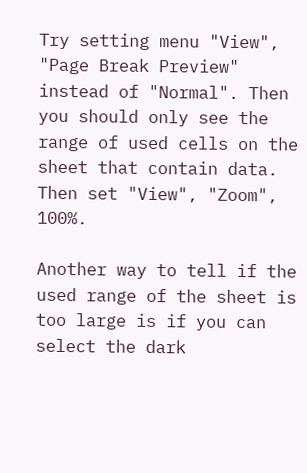Try setting menu "View", "Page Break Preview" instead of "Normal". Then you should only see the range of used cells on the sheet that contain data. Then set "View", "Zoom", 100%.

Another way to tell if the used range of the sheet is too large is if you can select the dark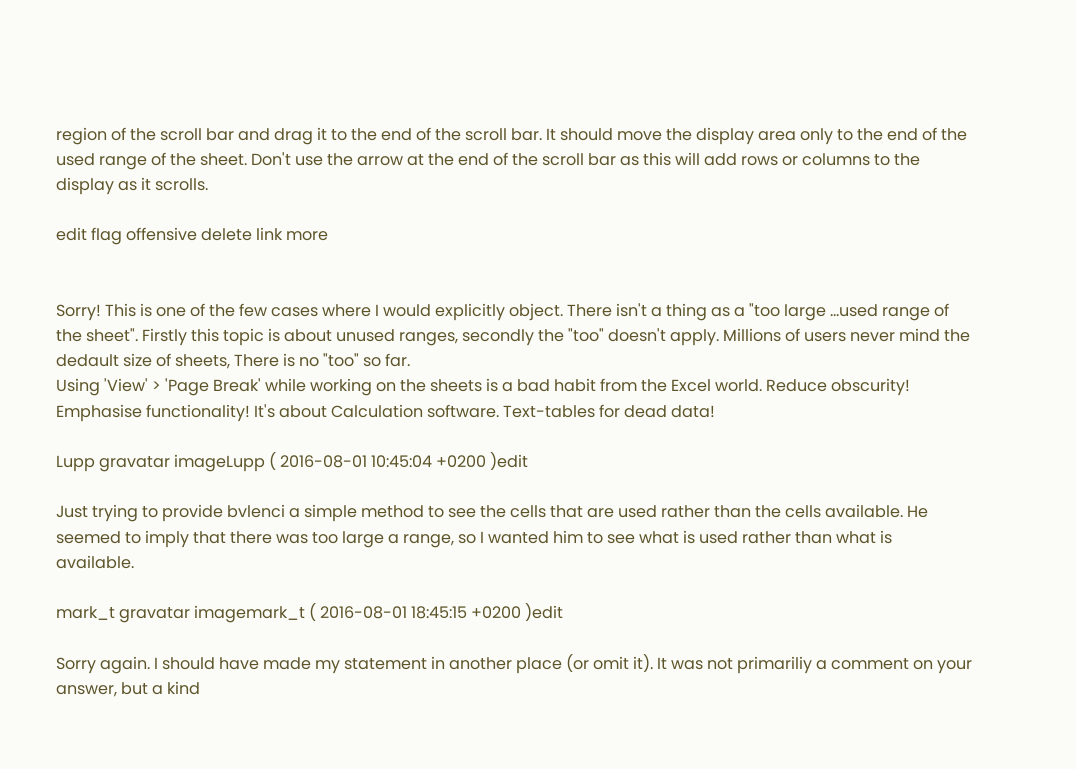region of the scroll bar and drag it to the end of the scroll bar. It should move the display area only to the end of the used range of the sheet. Don't use the arrow at the end of the scroll bar as this will add rows or columns to the display as it scrolls.

edit flag offensive delete link more


Sorry! This is one of the few cases where I would explicitly object. There isn't a thing as a "too large ...used range of the sheet". Firstly this topic is about unused ranges, secondly the "too" doesn't apply. Millions of users never mind the dedault size of sheets, There is no "too" so far.
Using 'View' > 'Page Break' while working on the sheets is a bad habit from the Excel world. Reduce obscurity! Emphasise functionality! It's about Calculation software. Text-tables for dead data!

Lupp gravatar imageLupp ( 2016-08-01 10:45:04 +0200 )edit

Just trying to provide bvlenci a simple method to see the cells that are used rather than the cells available. He seemed to imply that there was too large a range, so I wanted him to see what is used rather than what is available.

mark_t gravatar imagemark_t ( 2016-08-01 18:45:15 +0200 )edit

Sorry again. I should have made my statement in another place (or omit it). It was not primariliy a comment on your answer, but a kind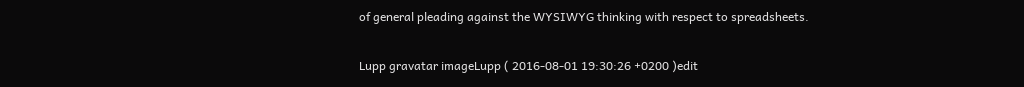of general pleading against the WYSIWYG thinking with respect to spreadsheets.

Lupp gravatar imageLupp ( 2016-08-01 19:30:26 +0200 )edit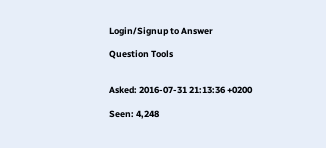Login/Signup to Answer

Question Tools


Asked: 2016-07-31 21:13:36 +0200

Seen: 4,248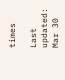times

Last updated: Mar 30